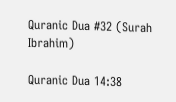Quranic Dua #32 (Surah Ibrahim)

Quranic Dua 14:38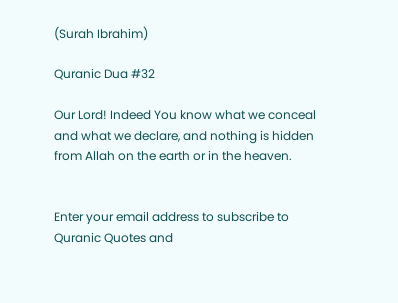(Surah Ibrahim)

Quranic Dua #32

Our Lord! Indeed You know what we conceal and what we declare, and nothing is hidden from Allah on the earth or in the heaven.


Enter your email address to subscribe to Quranic Quotes and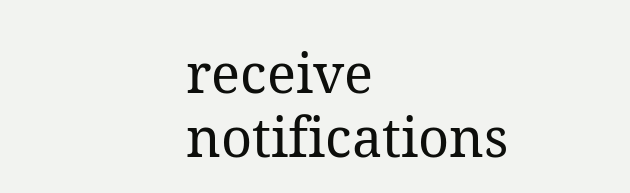receive notifications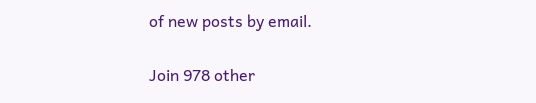of new posts by email.

Join 978 other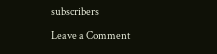subscribers

Leave a Comment